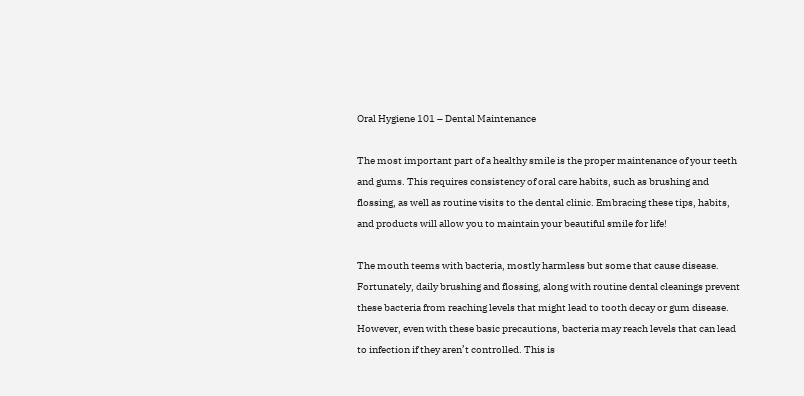Oral Hygiene 101 – Dental Maintenance

The most important part of a healthy smile is the proper maintenance of your teeth and gums. This requires consistency of oral care habits, such as brushing and flossing, as well as routine visits to the dental clinic. Embracing these tips, habits, and products will allow you to maintain your beautiful smile for life!

The mouth teems with bacteria, mostly harmless but some that cause disease. Fortunately, daily brushing and flossing, along with routine dental cleanings prevent these bacteria from reaching levels that might lead to tooth decay or gum disease. However, even with these basic precautions, bacteria may reach levels that can lead to infection if they aren’t controlled. This is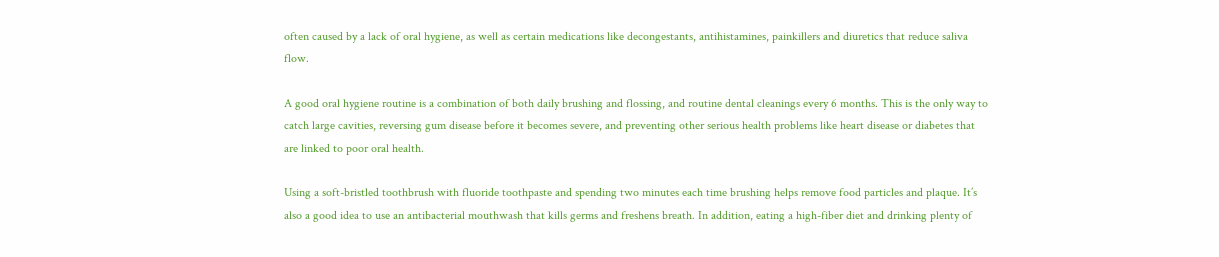often caused by a lack of oral hygiene, as well as certain medications like decongestants, antihistamines, painkillers and diuretics that reduce saliva flow.

A good oral hygiene routine is a combination of both daily brushing and flossing, and routine dental cleanings every 6 months. This is the only way to catch large cavities, reversing gum disease before it becomes severe, and preventing other serious health problems like heart disease or diabetes that are linked to poor oral health.

Using a soft-bristled toothbrush with fluoride toothpaste and spending two minutes each time brushing helps remove food particles and plaque. It’s also a good idea to use an antibacterial mouthwash that kills germs and freshens breath. In addition, eating a high-fiber diet and drinking plenty of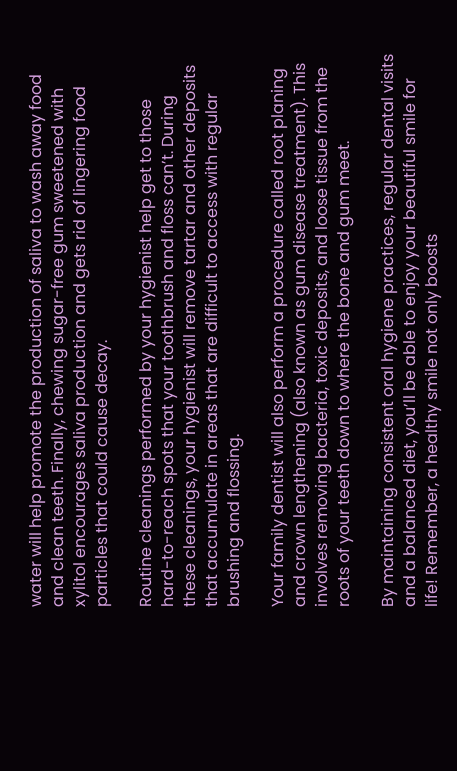water will help promote the production of saliva to wash away food and clean teeth. Finally, chewing sugar-free gum sweetened with xylitol encourages saliva production and gets rid of lingering food particles that could cause decay.

Routine cleanings performed by your hygienist help get to those hard-to-reach spots that your toothbrush and floss can’t. During these cleanings, your hygienist will remove tartar and other deposits that accumulate in areas that are difficult to access with regular brushing and flossing.

Your family dentist will also perform a procedure called root planing and crown lengthening (also known as gum disease treatment). This involves removing bacteria, toxic deposits, and loose tissue from the roots of your teeth down to where the bone and gum meet.

By maintaining consistent oral hygiene practices, regular dental visits and a balanced diet, you’ll be able to enjoy your beautiful smile for life! Remember, a healthy smile not only boosts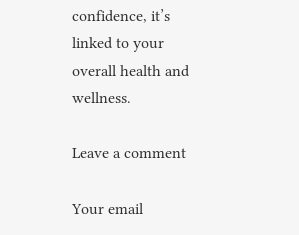confidence, it’s linked to your overall health and wellness.

Leave a comment

Your email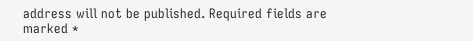address will not be published. Required fields are marked *